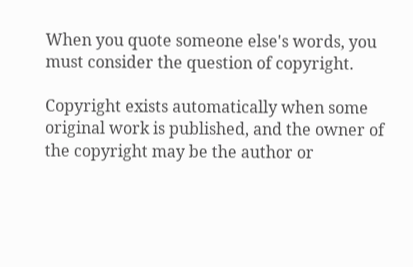When you quote someone else's words, you must consider the question of copyright.

Copyright exists automatically when some original work is published, and the owner of the copyright may be the author or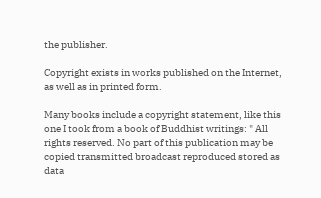the publisher.

Copyright exists in works published on the Internet, as well as in printed form.

Many books include a copyright statement, like this one I took from a book of Buddhist writings: " All rights reserved. No part of this publication may be copied transmitted broadcast reproduced stored as data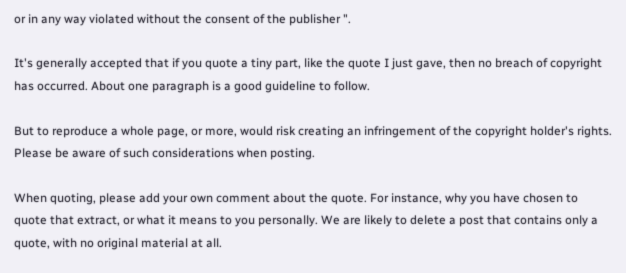or in any way violated without the consent of the publisher ".

It's generally accepted that if you quote a tiny part, like the quote I just gave, then no breach of copyright has occurred. About one paragraph is a good guideline to follow.

But to reproduce a whole page, or more, would risk creating an infringement of the copyright holder's rights.  Please be aware of such considerations when posting.

When quoting, please add your own comment about the quote. For instance, why you have chosen to quote that extract, or what it means to you personally. We are likely to delete a post that contains only a quote, with no original material at all.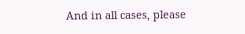And in all cases, please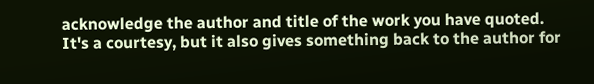acknowledge the author and title of the work you have quoted. It's a courtesy, but it also gives something back to the author for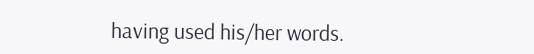having used his/her words.